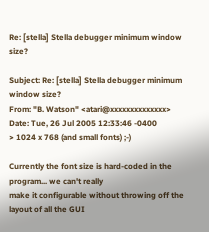Re: [stella] Stella debugger minimum window size?

Subject: Re: [stella] Stella debugger minimum window size?
From: "B. Watson" <atari@xxxxxxxxxxxxxx>
Date: Tue, 26 Jul 2005 12:33:46 -0400
> 1024 x 768 (and small fonts) ;-)

Currently the font size is hard-coded in the program... we can't really
make it configurable without throwing off the layout of all the GUI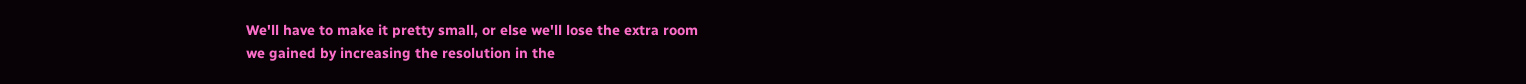We'll have to make it pretty small, or else we'll lose the extra room
we gained by increasing the resolution in the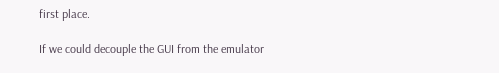first place.

If we could decouple the GUI from the emulator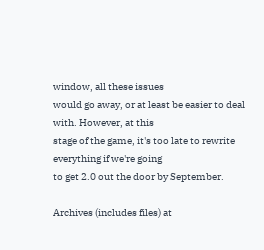window, all these issues
would go away, or at least be easier to deal with. However, at this
stage of the game, it's too late to rewrite everything if we're going
to get 2.0 out the door by September.

Archives (includes files) at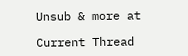Unsub & more at

Current Thread